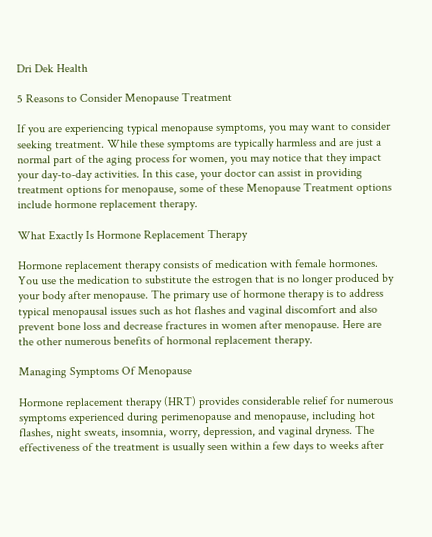Dri Dek Health

5 Reasons to Consider Menopause Treatment

If you are experiencing typical menopause symptoms, you may want to consider seeking treatment. While these symptoms are typically harmless and are just a normal part of the aging process for women, you may notice that they impact your day-to-day activities. In this case, your doctor can assist in providing treatment options for menopause, some of these Menopause Treatment options include hormone replacement therapy.

What Exactly Is Hormone Replacement Therapy

Hormone replacement therapy consists of medication with female hormones. You use the medication to substitute the estrogen that is no longer produced by your body after menopause. The primary use of hormone therapy is to address typical menopausal issues such as hot flashes and vaginal discomfort and also prevent bone loss and decrease fractures in women after menopause. Here are the other numerous benefits of hormonal replacement therapy.

Managing Symptoms Of Menopause

Hormone replacement therapy (HRT) provides considerable relief for numerous symptoms experienced during perimenopause and menopause, including hot flashes, night sweats, insomnia, worry, depression, and vaginal dryness. The effectiveness of the treatment is usually seen within a few days to weeks after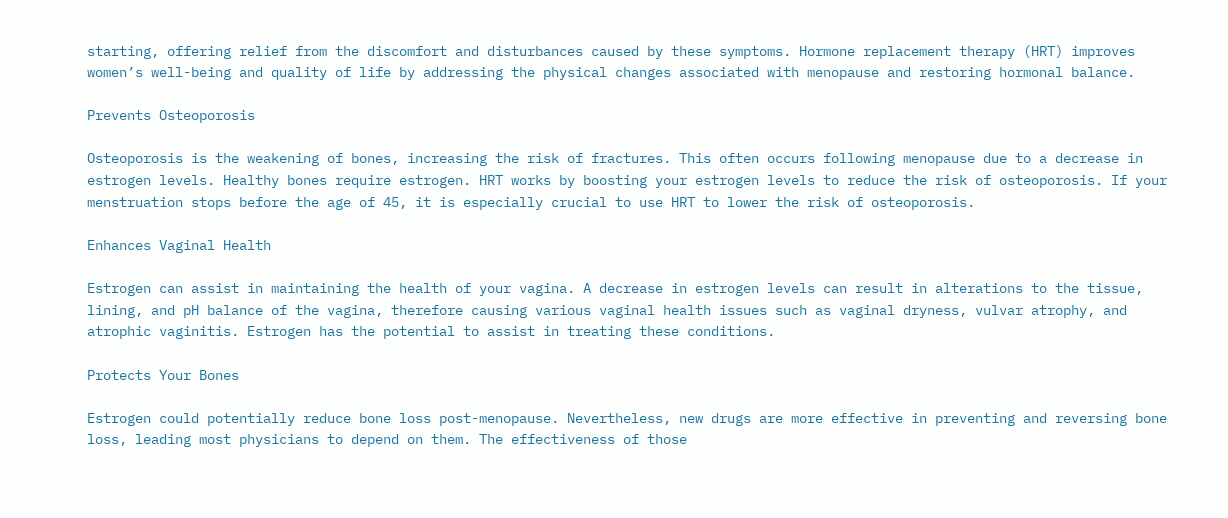starting, offering relief from the discomfort and disturbances caused by these symptoms. Hormone replacement therapy (HRT) improves women’s well-being and quality of life by addressing the physical changes associated with menopause and restoring hormonal balance.

Prevents Osteoporosis

Osteoporosis is the weakening of bones, increasing the risk of fractures. This often occurs following menopause due to a decrease in estrogen levels. Healthy bones require estrogen. HRT works by boosting your estrogen levels to reduce the risk of osteoporosis. If your menstruation stops before the age of 45, it is especially crucial to use HRT to lower the risk of osteoporosis.

Enhances Vaginal Health

Estrogen can assist in maintaining the health of your vagina. A decrease in estrogen levels can result in alterations to the tissue, lining, and pH balance of the vagina, therefore causing various vaginal health issues such as vaginal dryness, vulvar atrophy, and atrophic vaginitis. Estrogen has the potential to assist in treating these conditions.

Protects Your Bones

Estrogen could potentially reduce bone loss post-menopause. Nevertheless, new drugs are more effective in preventing and reversing bone loss, leading most physicians to depend on them. The effectiveness of those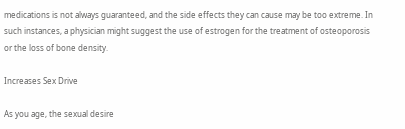medications is not always guaranteed, and the side effects they can cause may be too extreme. In such instances, a physician might suggest the use of estrogen for the treatment of osteoporosis or the loss of bone density.

Increases Sex Drive

As you age, the sexual desire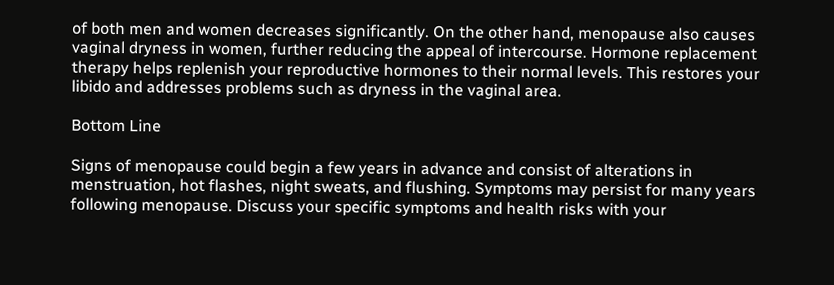of both men and women decreases significantly. On the other hand, menopause also causes vaginal dryness in women, further reducing the appeal of intercourse. Hormone replacement therapy helps replenish your reproductive hormones to their normal levels. This restores your libido and addresses problems such as dryness in the vaginal area.

Bottom Line

Signs of menopause could begin a few years in advance and consist of alterations in menstruation, hot flashes, night sweats, and flushing. Symptoms may persist for many years following menopause. Discuss your specific symptoms and health risks with your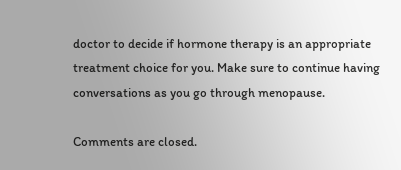doctor to decide if hormone therapy is an appropriate treatment choice for you. Make sure to continue having conversations as you go through menopause.

Comments are closed.